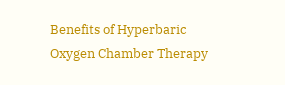Benefits of Hyperbaric Oxygen Chamber Therapy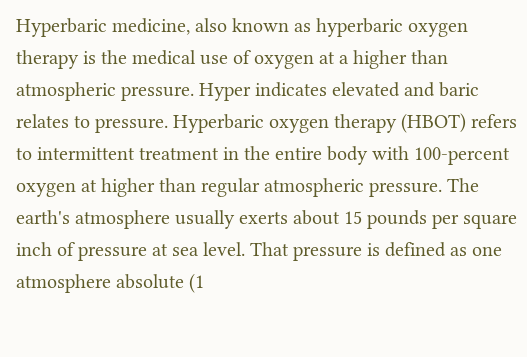Hyperbaric medicine, also known as hyperbaric oxygen therapy is the medical use of oxygen at a higher than atmospheric pressure. Hyper indicates elevated and baric relates to pressure. Hyperbaric oxygen therapy (HBOT) refers to intermittent treatment in the entire body with 100-percent oxygen at higher than regular atmospheric pressure. The earth's atmosphere usually exerts about 15 pounds per square inch of pressure at sea level. That pressure is defined as one atmosphere absolute (1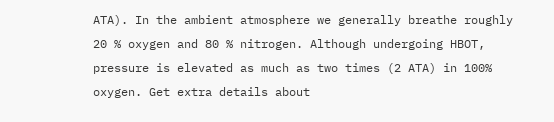ATA). In the ambient atmosphere we generally breathe roughly 20 % oxygen and 80 % nitrogen. Although undergoing HBOT, pressure is elevated as much as two times (2 ATA) in 100% oxygen. Get extra details about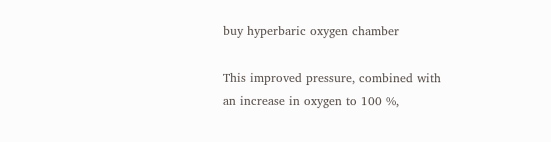buy hyperbaric oxygen chamber

This improved pressure, combined with an increase in oxygen to 100 %,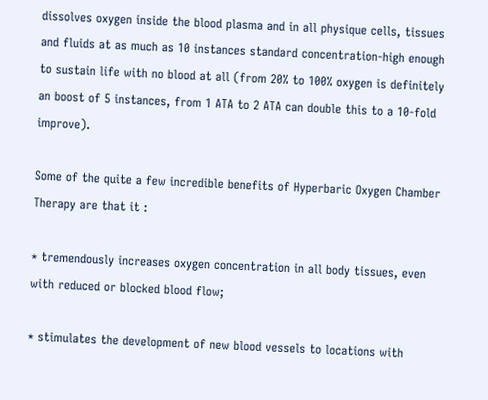dissolves oxygen inside the blood plasma and in all physique cells, tissues and fluids at as much as 10 instances standard concentration-high enough to sustain life with no blood at all (from 20% to 100% oxygen is definitely an boost of 5 instances, from 1 ATA to 2 ATA can double this to a 10-fold improve).

Some of the quite a few incredible benefits of Hyperbaric Oxygen Chamber Therapy are that it :

* tremendously increases oxygen concentration in all body tissues, even with reduced or blocked blood flow;

* stimulates the development of new blood vessels to locations with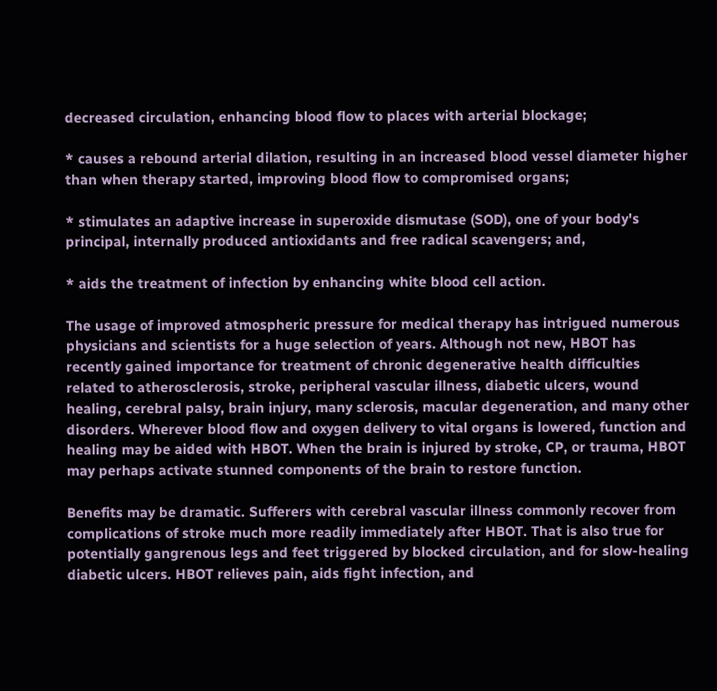decreased circulation, enhancing blood flow to places with arterial blockage;

* causes a rebound arterial dilation, resulting in an increased blood vessel diameter higher than when therapy started, improving blood flow to compromised organs;

* stimulates an adaptive increase in superoxide dismutase (SOD), one of your body's principal, internally produced antioxidants and free radical scavengers; and,

* aids the treatment of infection by enhancing white blood cell action.

The usage of improved atmospheric pressure for medical therapy has intrigued numerous physicians and scientists for a huge selection of years. Although not new, HBOT has recently gained importance for treatment of chronic degenerative health difficulties related to atherosclerosis, stroke, peripheral vascular illness, diabetic ulcers, wound healing, cerebral palsy, brain injury, many sclerosis, macular degeneration, and many other disorders. Wherever blood flow and oxygen delivery to vital organs is lowered, function and healing may be aided with HBOT. When the brain is injured by stroke, CP, or trauma, HBOT may perhaps activate stunned components of the brain to restore function.

Benefits may be dramatic. Sufferers with cerebral vascular illness commonly recover from complications of stroke much more readily immediately after HBOT. That is also true for potentially gangrenous legs and feet triggered by blocked circulation, and for slow-healing diabetic ulcers. HBOT relieves pain, aids fight infection, and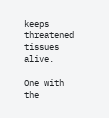keeps threatened tissues alive.

One with the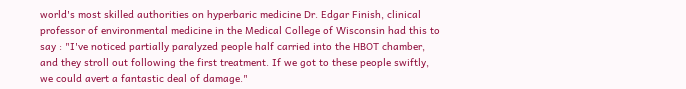world's most skilled authorities on hyperbaric medicine Dr. Edgar Finish, clinical professor of environmental medicine in the Medical College of Wisconsin had this to say : "I've noticed partially paralyzed people half carried into the HBOT chamber, and they stroll out following the first treatment. If we got to these people swiftly, we could avert a fantastic deal of damage."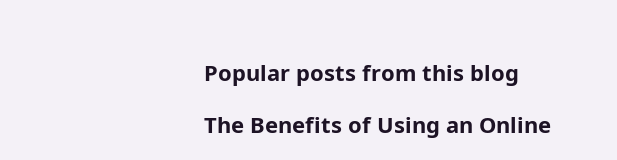Popular posts from this blog

The Benefits of Using an Online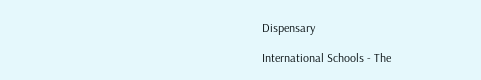Dispensary

International Schools - The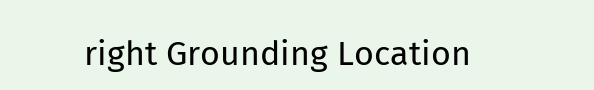right Grounding Location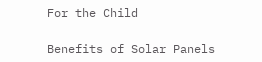For the Child

Benefits of Solar Panels